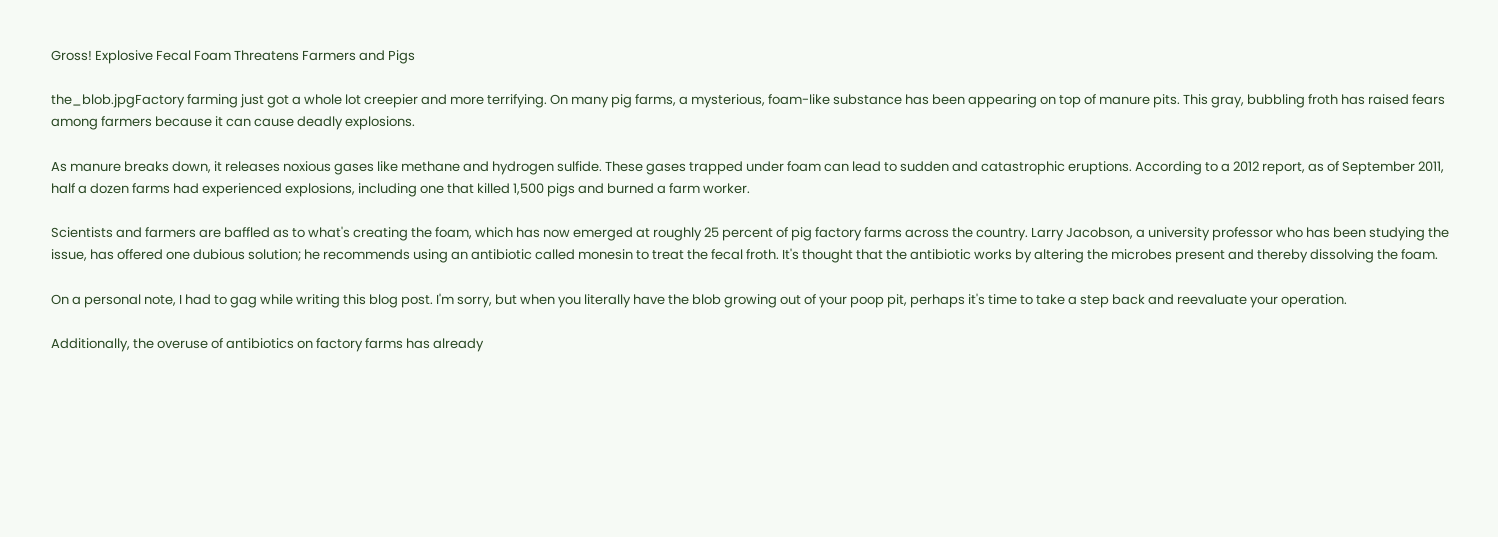Gross! Explosive Fecal Foam Threatens Farmers and Pigs

the_blob.jpgFactory farming just got a whole lot creepier and more terrifying. On many pig farms, a mysterious, foam-like substance has been appearing on top of manure pits. This gray, bubbling froth has raised fears among farmers because it can cause deadly explosions.

As manure breaks down, it releases noxious gases like methane and hydrogen sulfide. These gases trapped under foam can lead to sudden and catastrophic eruptions. According to a 2012 report, as of September 2011, half a dozen farms had experienced explosions, including one that killed 1,500 pigs and burned a farm worker.

Scientists and farmers are baffled as to what's creating the foam, which has now emerged at roughly 25 percent of pig factory farms across the country. Larry Jacobson, a university professor who has been studying the issue, has offered one dubious solution; he recommends using an antibiotic called monesin to treat the fecal froth. It's thought that the antibiotic works by altering the microbes present and thereby dissolving the foam.

On a personal note, I had to gag while writing this blog post. I'm sorry, but when you literally have the blob growing out of your poop pit, perhaps it's time to take a step back and reevaluate your operation.

Additionally, the overuse of antibiotics on factory farms has already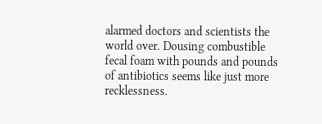alarmed doctors and scientists the world over. Dousing combustible fecal foam with pounds and pounds of antibiotics seems like just more recklessness.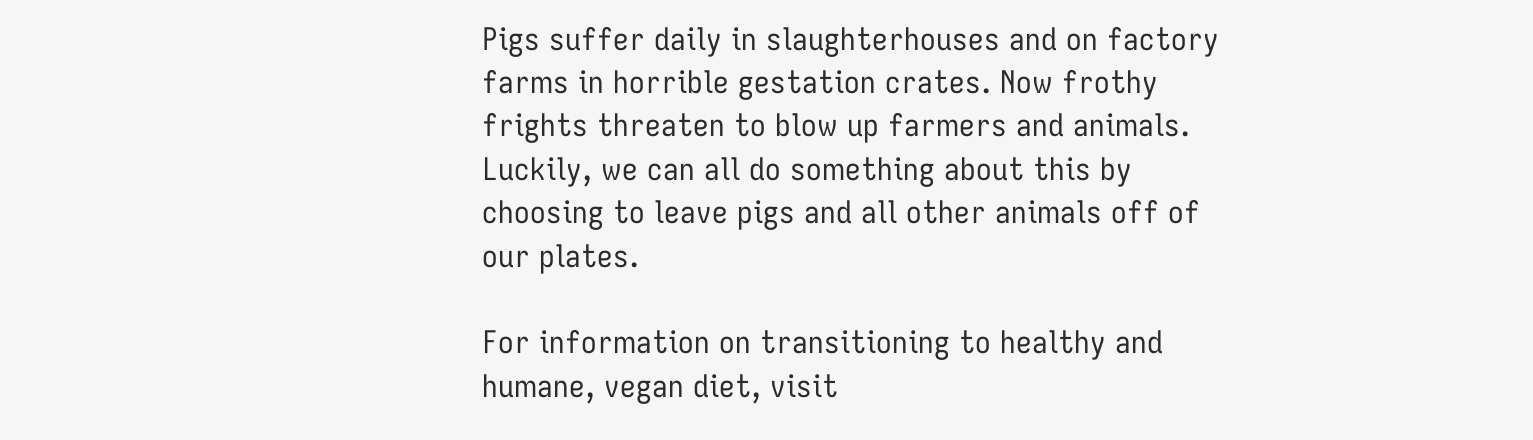Pigs suffer daily in slaughterhouses and on factory farms in horrible gestation crates. Now frothy frights threaten to blow up farmers and animals. Luckily, we can all do something about this by choosing to leave pigs and all other animals off of our plates.

For information on transitioning to healthy and humane, vegan diet, visit